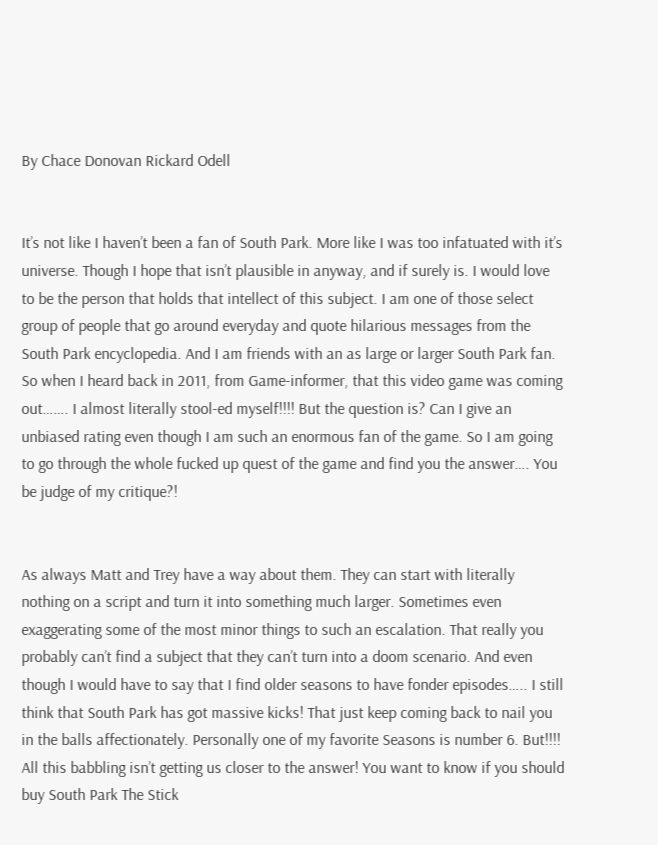By Chace Donovan Rickard Odell


It’s not like I haven’t been a fan of South Park. More like I was too infatuated with it’s universe. Though I hope that isn’t plausible in anyway, and if surely is. I would love to be the person that holds that intellect of this subject. I am one of those select group of people that go around everyday and quote hilarious messages from the South Park encyclopedia. And I am friends with an as large or larger South Park fan. So when I heard back in 2011, from Game-informer, that this video game was coming out……. I almost literally stool-ed myself!!!! But the question is? Can I give an unbiased rating even though I am such an enormous fan of the game. So I am going to go through the whole fucked up quest of the game and find you the answer…. You be judge of my critique?!


As always Matt and Trey have a way about them. They can start with literally nothing on a script and turn it into something much larger. Sometimes even exaggerating some of the most minor things to such an escalation. That really you probably can’t find a subject that they can’t turn into a doom scenario. And even though I would have to say that I find older seasons to have fonder episodes….. I still think that South Park has got massive kicks! That just keep coming back to nail you in the balls affectionately. Personally one of my favorite Seasons is number 6. But!!!! All this babbling isn’t getting us closer to the answer! You want to know if you should buy South Park The Stick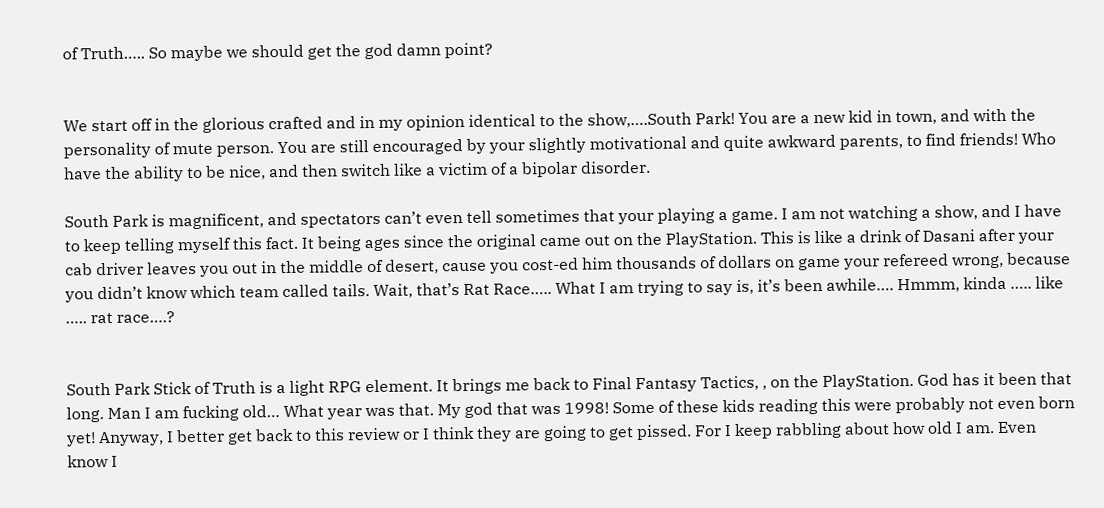of Truth….. So maybe we should get the god damn point?


We start off in the glorious crafted and in my opinion identical to the show,….South Park! You are a new kid in town, and with the personality of mute person. You are still encouraged by your slightly motivational and quite awkward parents, to find friends! Who have the ability to be nice, and then switch like a victim of a bipolar disorder.

South Park is magnificent, and spectators can’t even tell sometimes that your playing a game. I am not watching a show, and I have to keep telling myself this fact. It being ages since the original came out on the PlayStation. This is like a drink of Dasani after your cab driver leaves you out in the middle of desert, cause you cost-ed him thousands of dollars on game your refereed wrong, because you didn’t know which team called tails. Wait, that’s Rat Race….. What I am trying to say is, it’s been awhile…. Hmmm, kinda ….. like ….. rat race….?


South Park Stick of Truth is a light RPG element. It brings me back to Final Fantasy Tactics, , on the PlayStation. God has it been that long. Man I am fucking old… What year was that. My god that was 1998! Some of these kids reading this were probably not even born yet! Anyway, I better get back to this review or I think they are going to get pissed. For I keep rabbling about how old I am. Even know I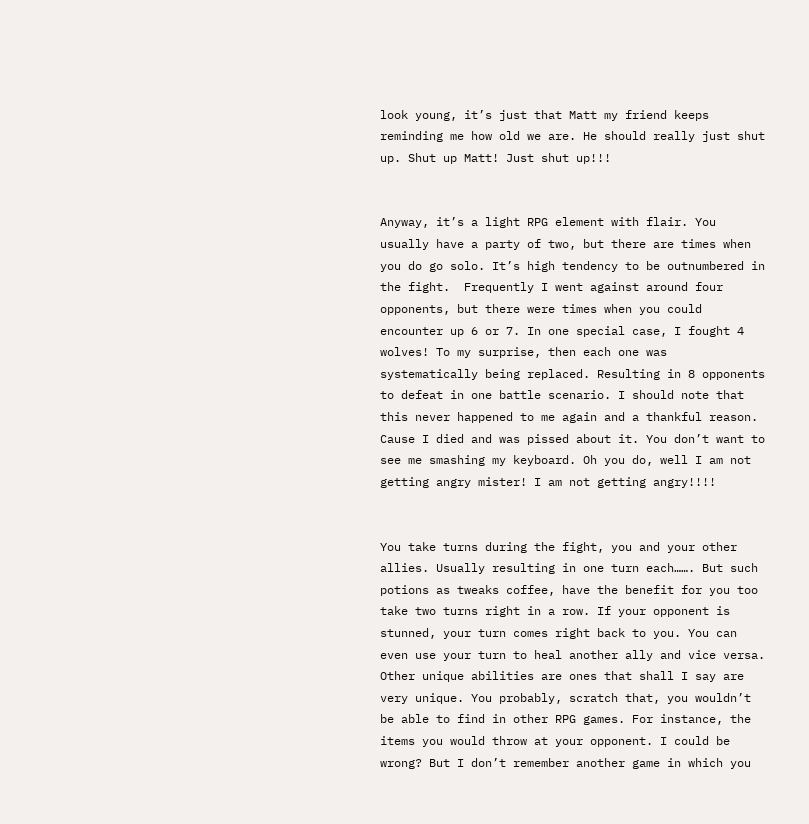look young, it’s just that Matt my friend keeps reminding me how old we are. He should really just shut up. Shut up Matt! Just shut up!!!


Anyway, it’s a light RPG element with flair. You usually have a party of two, but there are times when you do go solo. It’s high tendency to be outnumbered in the fight.  Frequently I went against around four opponents, but there were times when you could encounter up 6 or 7. In one special case, I fought 4 wolves! To my surprise, then each one was systematically being replaced. Resulting in 8 opponents to defeat in one battle scenario. I should note that this never happened to me again and a thankful reason. Cause I died and was pissed about it. You don’t want to see me smashing my keyboard. Oh you do, well I am not getting angry mister! I am not getting angry!!!!


You take turns during the fight, you and your other allies. Usually resulting in one turn each……. But such potions as tweaks coffee, have the benefit for you too take two turns right in a row. If your opponent is stunned, your turn comes right back to you. You can even use your turn to heal another ally and vice versa. Other unique abilities are ones that shall I say are very unique. You probably, scratch that, you wouldn’t be able to find in other RPG games. For instance, the items you would throw at your opponent. I could be wrong? But I don’t remember another game in which you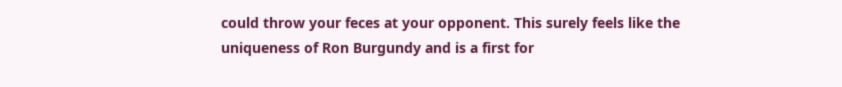could throw your feces at your opponent. This surely feels like the uniqueness of Ron Burgundy and is a first for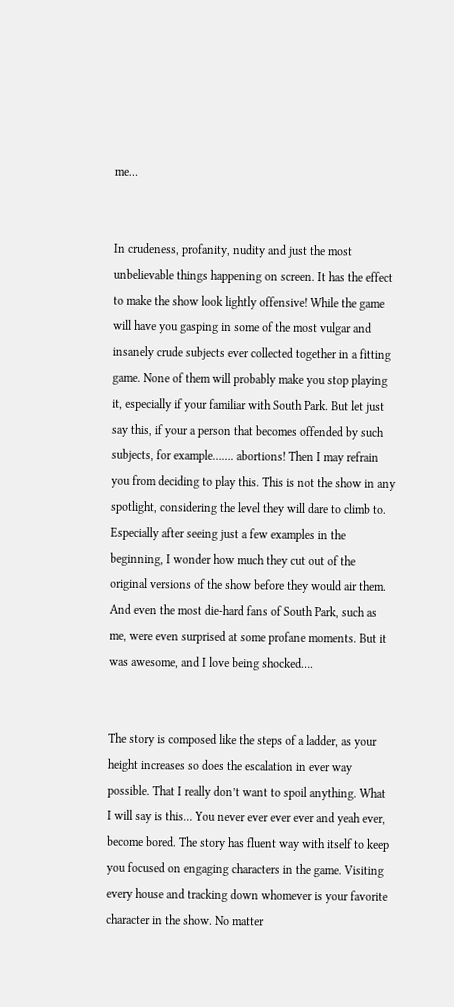me…


In crudeness, profanity, nudity and just the most unbelievable things happening on screen. It has the effect to make the show look lightly offensive! While the game will have you gasping in some of the most vulgar and insanely crude subjects ever collected together in a fitting game. None of them will probably make you stop playing it, especially if your familiar with South Park. But let just say this, if your a person that becomes offended by such subjects, for example……. abortions! Then I may refrain you from deciding to play this. This is not the show in any spotlight, considering the level they will dare to climb to. Especially after seeing just a few examples in the beginning, I wonder how much they cut out of the original versions of the show before they would air them. And even the most die-hard fans of South Park, such as me, were even surprised at some profane moments. But it was awesome, and I love being shocked….


The story is composed like the steps of a ladder, as your height increases so does the escalation in ever way possible. That I really don’t want to spoil anything. What I will say is this… You never ever ever ever and yeah ever, become bored. The story has fluent way with itself to keep you focused on engaging characters in the game. Visiting every house and tracking down whomever is your favorite character in the show. No matter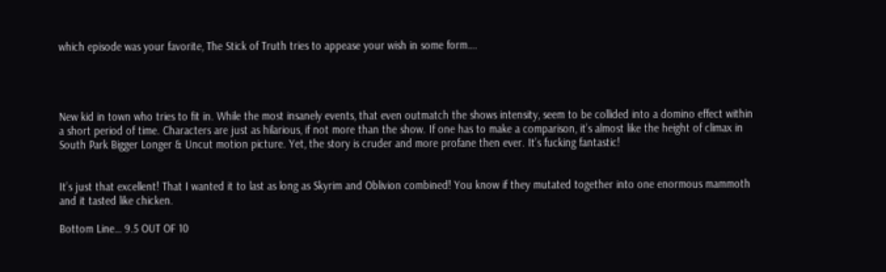which episode was your favorite, The Stick of Truth tries to appease your wish in some form….




New kid in town who tries to fit in. While the most insanely events, that even outmatch the shows intensity, seem to be collided into a domino effect within a short period of time. Characters are just as hilarious, if not more than the show. If one has to make a comparison, it’s almost like the height of climax in South Park Bigger Longer & Uncut motion picture. Yet, the story is cruder and more profane then ever. It’s fucking fantastic!


It’s just that excellent! That I wanted it to last as long as Skyrim and Oblivion combined! You know if they mutated together into one enormous mammoth and it tasted like chicken.

Bottom Line… 9.5 OUT OF 10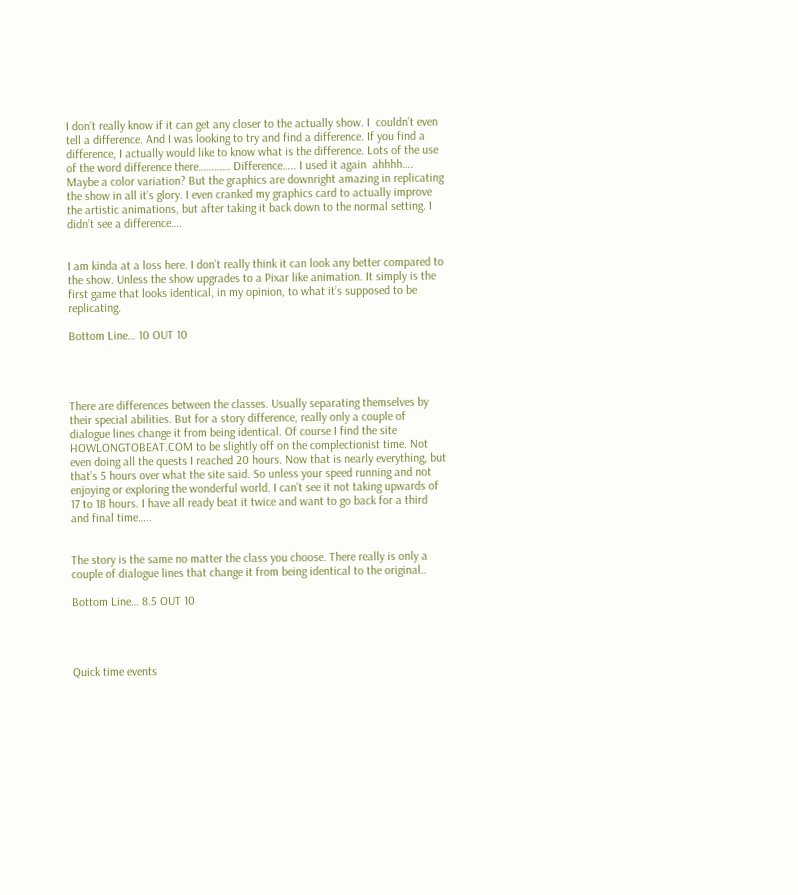I don’t really know if it can get any closer to the actually show. I  couldn’t even tell a difference. And I was looking to try and find a difference. If you find a difference, I actually would like to know what is the difference. Lots of the use of the word difference there………… Difference….. I used it again  ahhhh…. Maybe a color variation? But the graphics are downright amazing in replicating the show in all it’s glory. I even cranked my graphics card to actually improve the artistic animations, but after taking it back down to the normal setting. I didn’t see a difference….


I am kinda at a loss here. I don’t really think it can look any better compared to the show. Unless the show upgrades to a Pixar like animation. It simply is the first game that looks identical, in my opinion, to what it’s supposed to be replicating.

Bottom Line… 10 OUT 10




There are differences between the classes. Usually separating themselves by their special abilities. But for a story difference, really only a couple of dialogue lines change it from being identical. Of course I find the site HOWLONGTOBEAT.COM to be slightly off on the complectionist time. Not even doing all the quests I reached 20 hours. Now that is nearly everything, but that’s 5 hours over what the site said. So unless your speed running and not enjoying or exploring the wonderful world. I can’t see it not taking upwards of 17 to 18 hours. I have all ready beat it twice and want to go back for a third and final time…..


The story is the same no matter the class you choose. There really is only a couple of dialogue lines that change it from being identical to the original..

Bottom Line… 8.5 OUT 10




Quick time events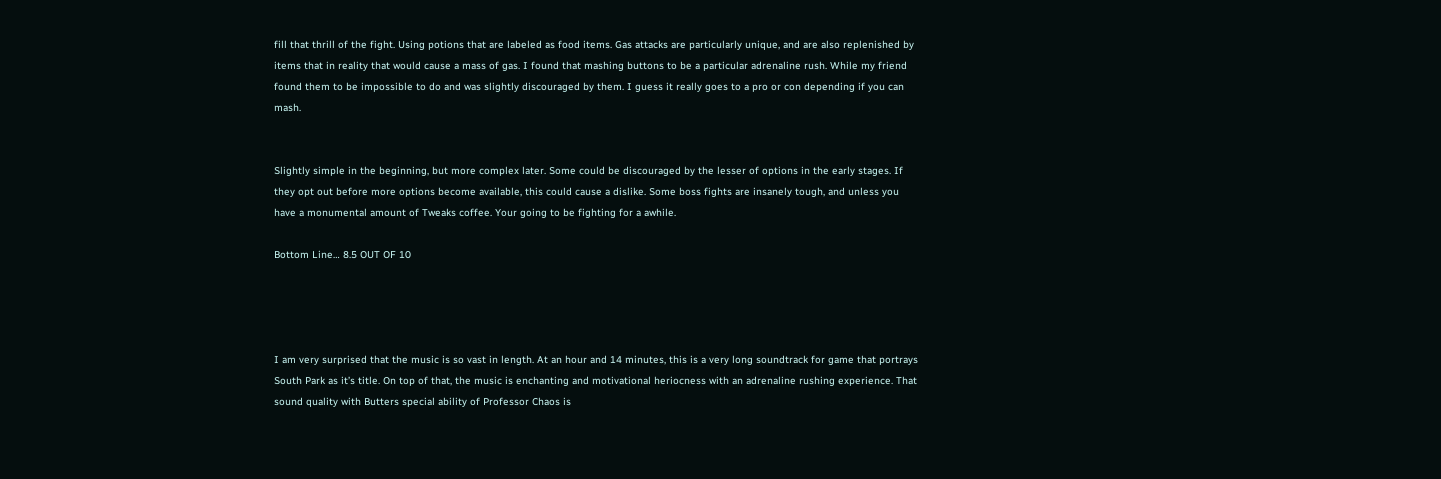fill that thrill of the fight. Using potions that are labeled as food items. Gas attacks are particularly unique, and are also replenished by items that in reality that would cause a mass of gas. I found that mashing buttons to be a particular adrenaline rush. While my friend found them to be impossible to do and was slightly discouraged by them. I guess it really goes to a pro or con depending if you can mash.


Slightly simple in the beginning, but more complex later. Some could be discouraged by the lesser of options in the early stages. If they opt out before more options become available, this could cause a dislike. Some boss fights are insanely tough, and unless you have a monumental amount of Tweaks coffee. Your going to be fighting for a awhile.

Bottom Line… 8.5 OUT OF 10




I am very surprised that the music is so vast in length. At an hour and 14 minutes, this is a very long soundtrack for game that portrays South Park as it’s title. On top of that, the music is enchanting and motivational heriocness with an adrenaline rushing experience. That sound quality with Butters special ability of Professor Chaos is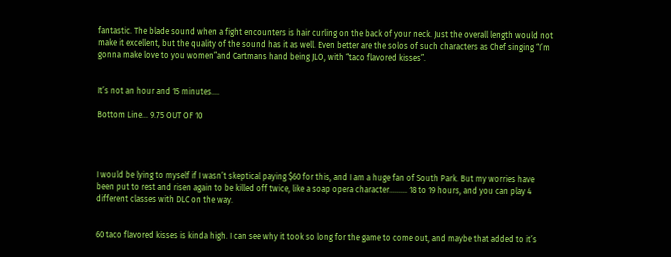fantastic. The blade sound when a fight encounters is hair curling on the back of your neck. Just the overall length would not make it excellent, but the quality of the sound has it as well. Even better are the solos of such characters as Chef singing “I’m gonna make love to you women”and Cartmans hand being JLO, with “taco flavored kisses”.


It’s not an hour and 15 minutes….

Bottom Line… 9.75 OUT OF 10




I would be lying to myself if I wasn’t skeptical paying $60 for this, and I am a huge fan of South Park. But my worries have been put to rest and risen again to be killed off twice, like a soap opera character……… 18 to 19 hours, and you can play 4 different classes with DLC on the way.


60 taco flavored kisses is kinda high. I can see why it took so long for the game to come out, and maybe that added to it’s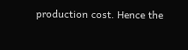production cost. Hence the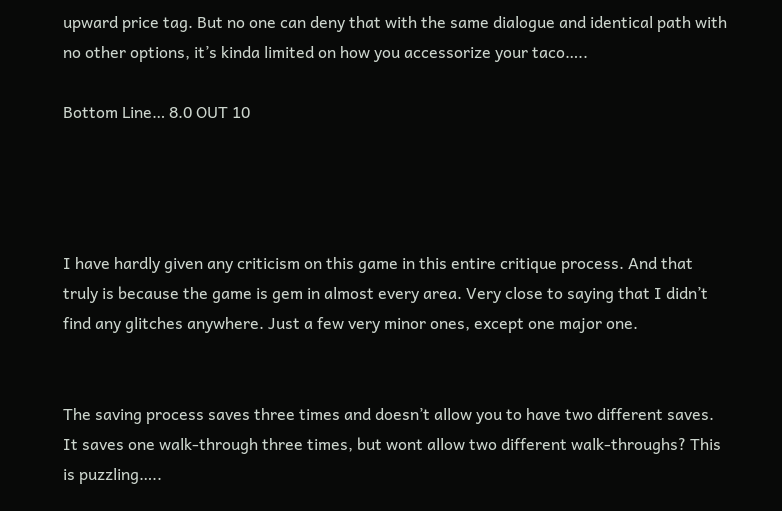upward price tag. But no one can deny that with the same dialogue and identical path with no other options, it’s kinda limited on how you accessorize your taco…..

Bottom Line… 8.0 OUT 10




I have hardly given any criticism on this game in this entire critique process. And that truly is because the game is gem in almost every area. Very close to saying that I didn’t find any glitches anywhere. Just a few very minor ones, except one major one.


The saving process saves three times and doesn’t allow you to have two different saves. It saves one walk-through three times, but wont allow two different walk-throughs? This is puzzling…..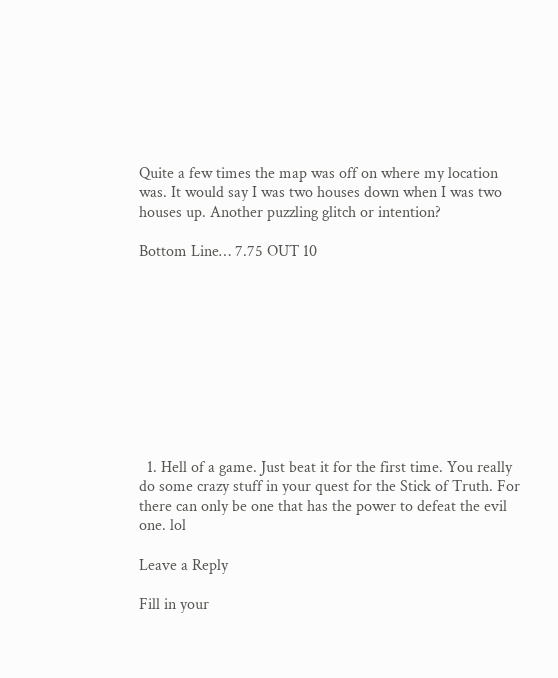Quite a few times the map was off on where my location was. It would say I was two houses down when I was two houses up. Another puzzling glitch or intention?

Bottom Line… 7.75 OUT 10










  1. Hell of a game. Just beat it for the first time. You really do some crazy stuff in your quest for the Stick of Truth. For there can only be one that has the power to defeat the evil one. lol

Leave a Reply

Fill in your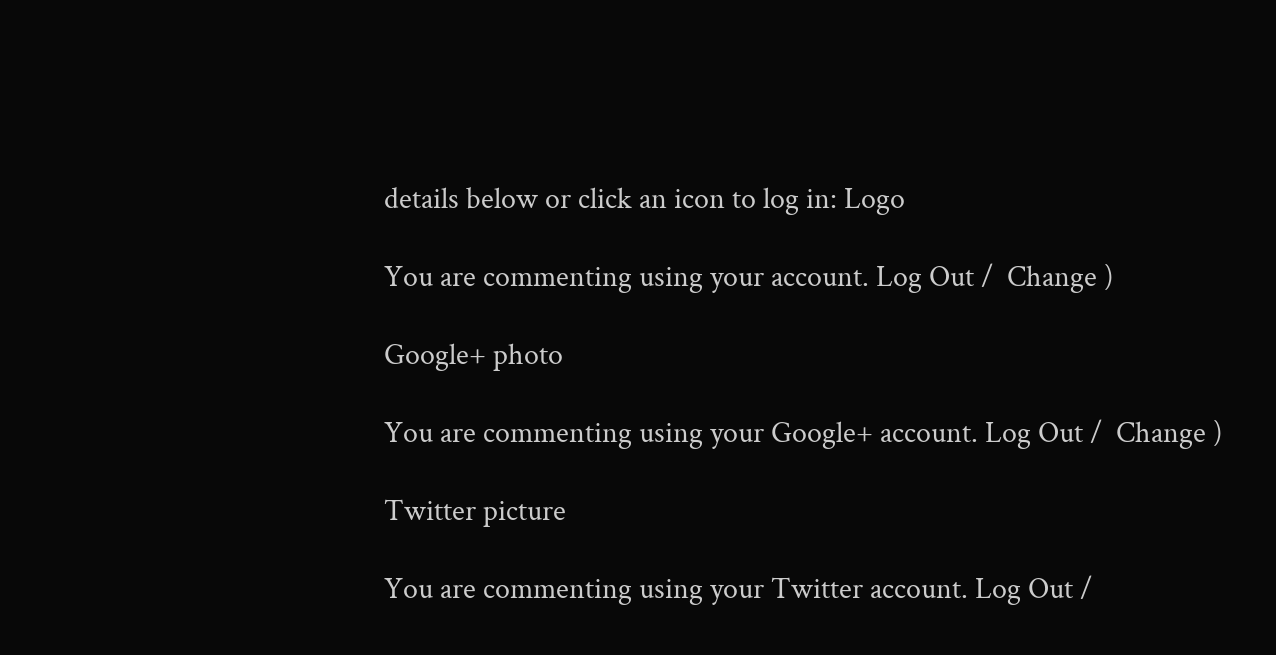details below or click an icon to log in: Logo

You are commenting using your account. Log Out /  Change )

Google+ photo

You are commenting using your Google+ account. Log Out /  Change )

Twitter picture

You are commenting using your Twitter account. Log Out /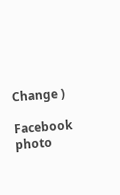Change )

Facebook photo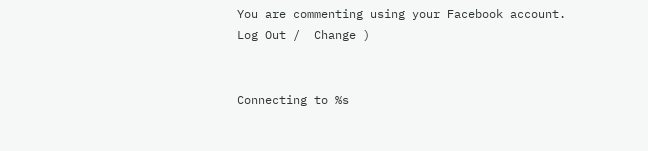You are commenting using your Facebook account. Log Out /  Change )


Connecting to %s